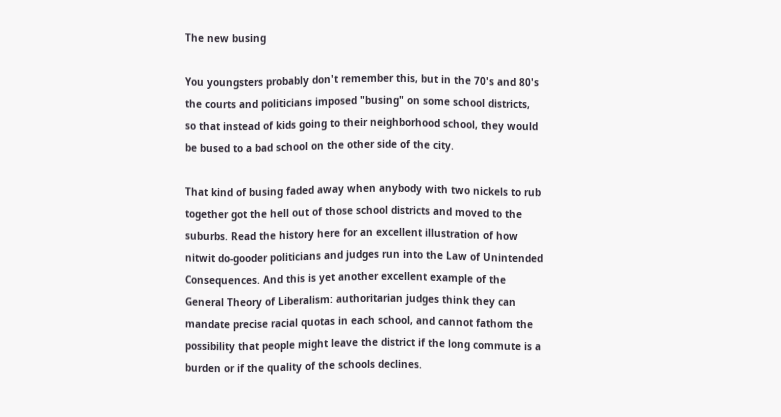The new busing

You youngsters probably don't remember this, but in the 70's and 80's the courts and politicians imposed "busing" on some school districts, so that instead of kids going to their neighborhood school, they would be bused to a bad school on the other side of the city.

That kind of busing faded away when anybody with two nickels to rub together got the hell out of those school districts and moved to the suburbs. Read the history here for an excellent illustration of how nitwit do-gooder politicians and judges run into the Law of Unintended Consequences. And this is yet another excellent example of the General Theory of Liberalism: authoritarian judges think they can mandate precise racial quotas in each school, and cannot fathom the possibility that people might leave the district if the long commute is a burden or if the quality of the schools declines.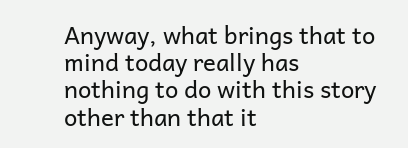Anyway, what brings that to mind today really has nothing to do with this story other than that it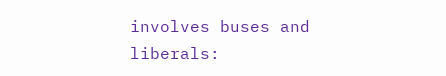involves buses and liberals: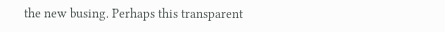the new busing. Perhaps this transparent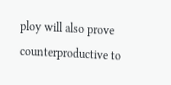ploy will also prove counterproductive to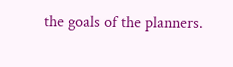the goals of the planners.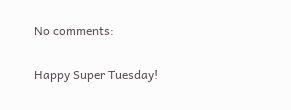No comments:

Happy Super Tuesday!